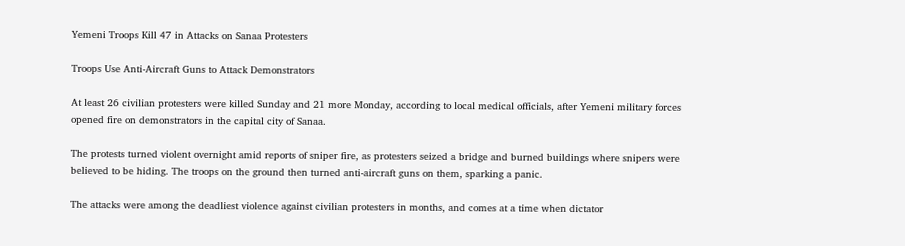Yemeni Troops Kill 47 in Attacks on Sanaa Protesters

Troops Use Anti-Aircraft Guns to Attack Demonstrators

At least 26 civilian protesters were killed Sunday and 21 more Monday, according to local medical officials, after Yemeni military forces opened fire on demonstrators in the capital city of Sanaa.

The protests turned violent overnight amid reports of sniper fire, as protesters seized a bridge and burned buildings where snipers were believed to be hiding. The troops on the ground then turned anti-aircraft guns on them, sparking a panic.

The attacks were among the deadliest violence against civilian protesters in months, and comes at a time when dictator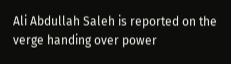Ali Abdullah Saleh is reported on the verge handing over power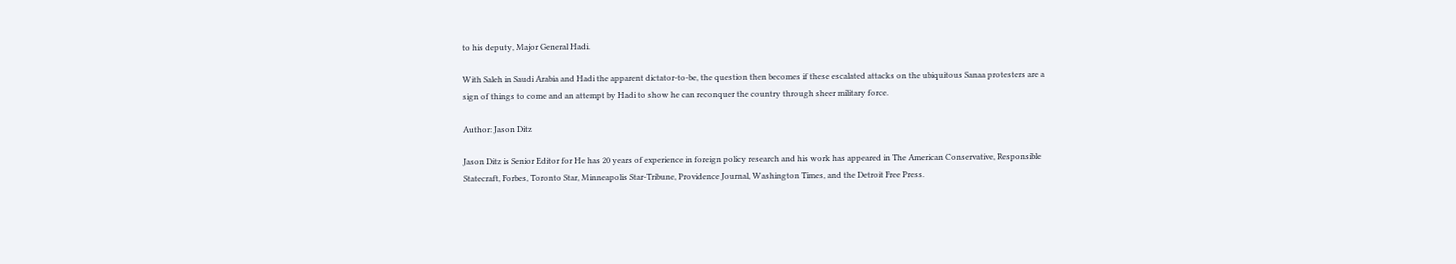to his deputy, Major General Hadi.

With Saleh in Saudi Arabia and Hadi the apparent dictator-to-be, the question then becomes if these escalated attacks on the ubiquitous Sanaa protesters are a sign of things to come and an attempt by Hadi to show he can reconquer the country through sheer military force.

Author: Jason Ditz

Jason Ditz is Senior Editor for He has 20 years of experience in foreign policy research and his work has appeared in The American Conservative, Responsible Statecraft, Forbes, Toronto Star, Minneapolis Star-Tribune, Providence Journal, Washington Times, and the Detroit Free Press.